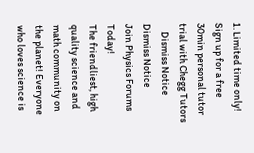1. Limited time only! Sign up for a free 30min personal tutor trial with Chegg Tutors
    Dismiss Notice
Dismiss Notice
Join Physics Forums Today!
The friendliest, high quality science and math community on the planet! Everyone who loves science is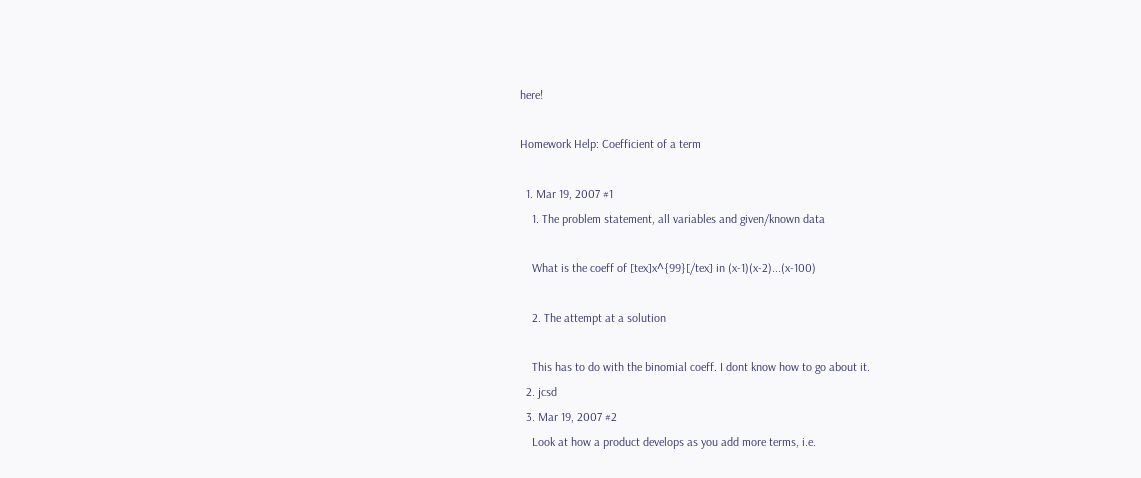here!

Homework Help: Coefficient of a term

  1. Mar 19, 2007 #1
    1. The problem statement, all variables and given/known data

    What is the coeff of [tex]x^{99}[/tex] in (x-1)(x-2)...(x-100)

    2. The attempt at a solution

    This has to do with the binomial coeff. I dont know how to go about it.
  2. jcsd
  3. Mar 19, 2007 #2
    Look at how a product develops as you add more terms, i.e.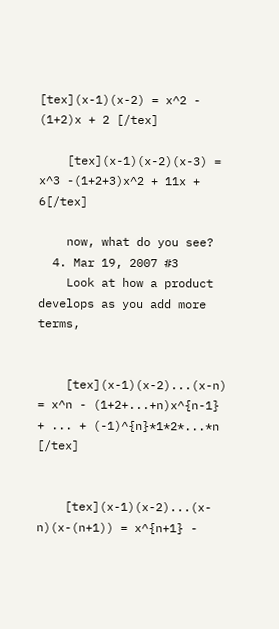[tex](x-1)(x-2) = x^2 - (1+2)x + 2 [/tex]

    [tex](x-1)(x-2)(x-3) = x^3 -(1+2+3)x^2 + 11x + 6[/tex]

    now, what do you see?
  4. Mar 19, 2007 #3
    Look at how a product develops as you add more terms,


    [tex](x-1)(x-2)...(x-n) = x^n - (1+2+...+n)x^{n-1} + ... + (-1)^{n}*1*2*...*n [/tex]


    [tex](x-1)(x-2)...(x-n)(x-(n+1)) = x^{n+1} -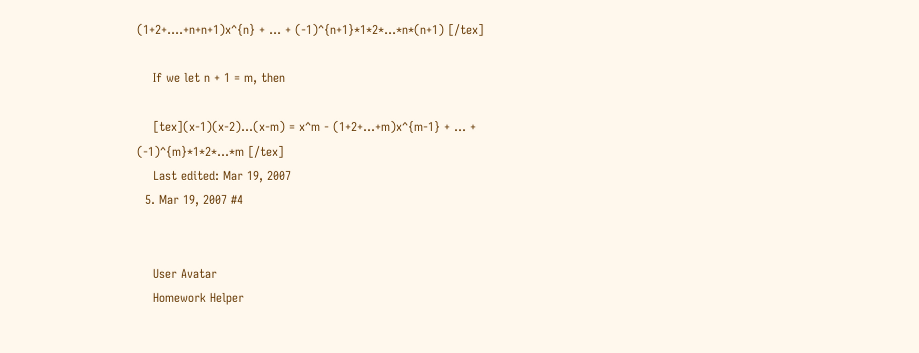(1+2+....+n+n+1)x^{n} + ... + (-1)^{n+1}*1*2*...*n*(n+1) [/tex]

    If we let n + 1 = m, then

    [tex](x-1)(x-2)...(x-m) = x^m - (1+2+...+m)x^{m-1} + ... + (-1)^{m}*1*2*...*m [/tex]
    Last edited: Mar 19, 2007
  5. Mar 19, 2007 #4


    User Avatar
    Homework Helper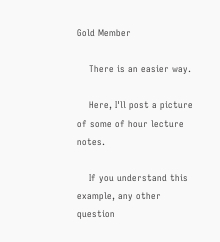Gold Member

    There is an easier way.

    Here, I'll post a picture of some of hour lecture notes.

    If you understand this example, any other question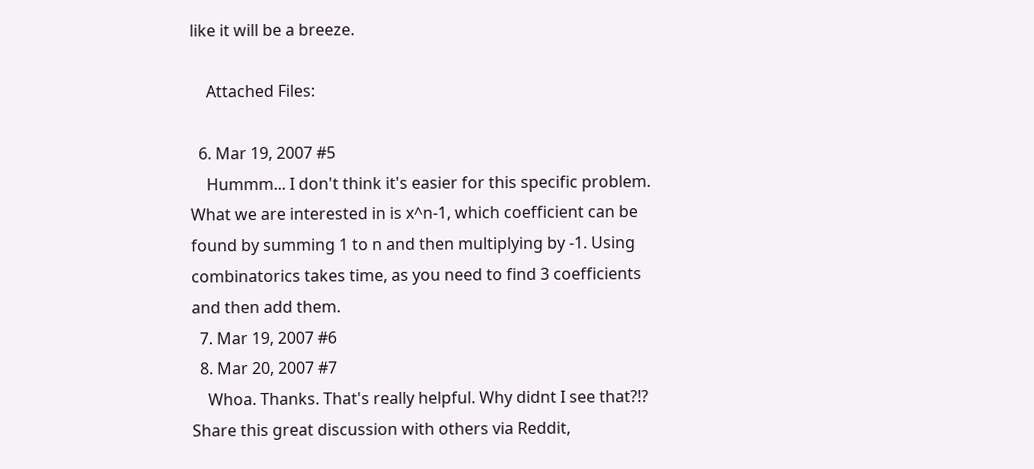like it will be a breeze.

    Attached Files:

  6. Mar 19, 2007 #5
    Hummm... I don't think it's easier for this specific problem. What we are interested in is x^n-1, which coefficient can be found by summing 1 to n and then multiplying by -1. Using combinatorics takes time, as you need to find 3 coefficients and then add them.
  7. Mar 19, 2007 #6
  8. Mar 20, 2007 #7
    Whoa. Thanks. That's really helpful. Why didnt I see that?!?
Share this great discussion with others via Reddit,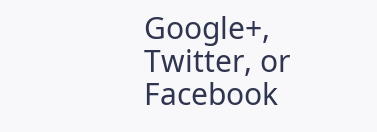Google+, Twitter, or Facebook